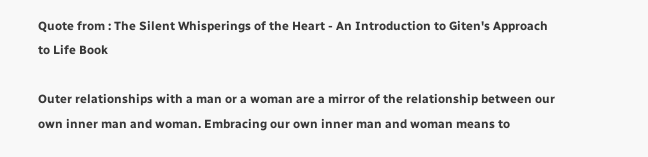Quote from : The Silent Whisperings of the Heart - An Introduction to Giten's Approach to Life Book

Outer relationships with a man or a woman are a mirror of the relationship between our own inner man and woman. Embracing our own inner man and woman means to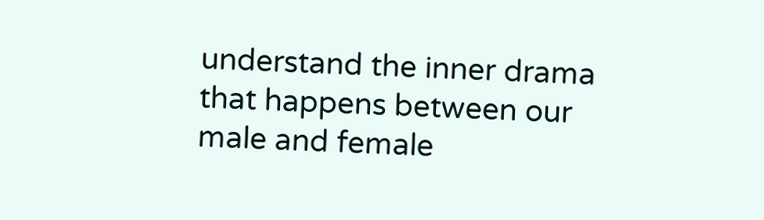understand the inner drama that happens between our male and female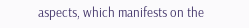aspects, which manifests on the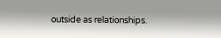outside as relationships.